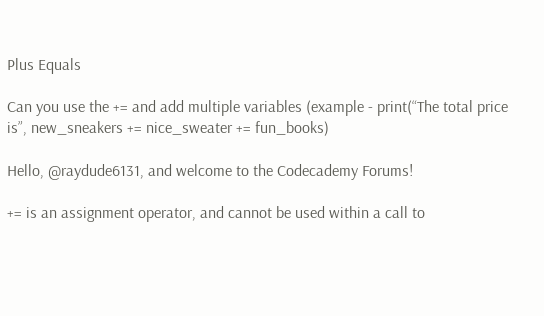Plus Equals

Can you use the += and add multiple variables (example - print(“The total price is”, new_sneakers += nice_sweater += fun_books)

Hello, @raydude6131, and welcome to the Codecademy Forums!

+= is an assignment operator, and cannot be used within a call to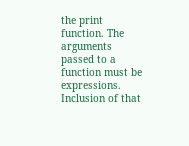the print function. The arguments passed to a function must be expressions. Inclusion of that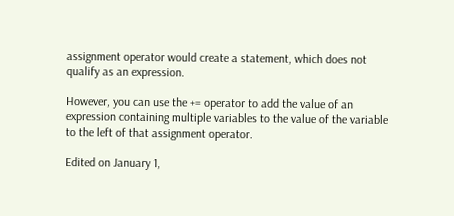assignment operator would create a statement, which does not qualify as an expression.

However, you can use the += operator to add the value of an expression containing multiple variables to the value of the variable to the left of that assignment operator.

Edited on January 1,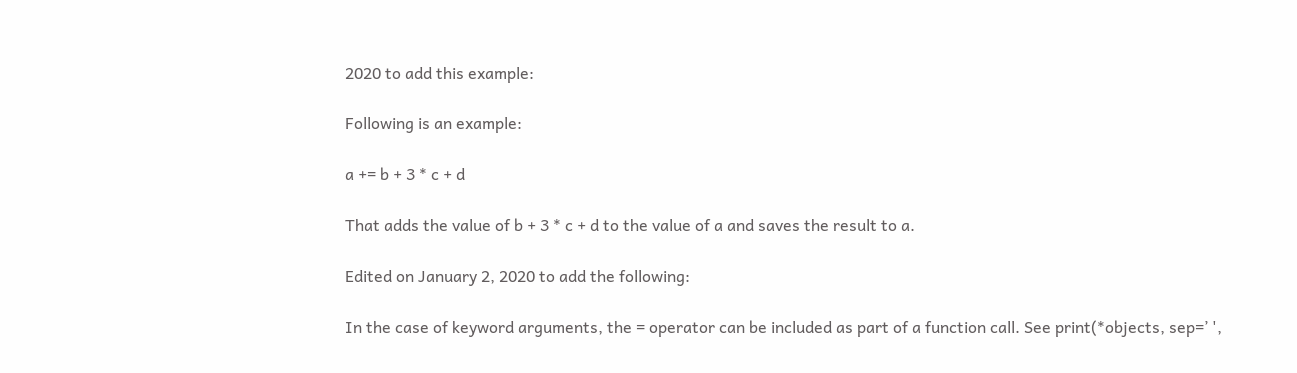2020 to add this example:

Following is an example:

a += b + 3 * c + d

That adds the value of b + 3 * c + d to the value of a and saves the result to a.

Edited on January 2, 2020 to add the following:

In the case of keyword arguments, the = operator can be included as part of a function call. See print(*objects, sep=’ ',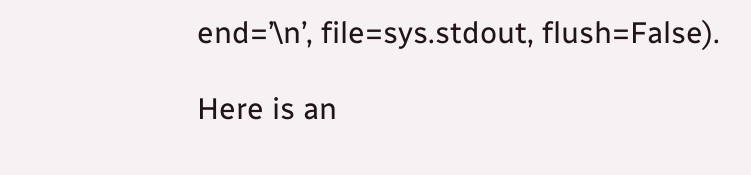end=’\n’, file=sys.stdout, flush=False).

Here is an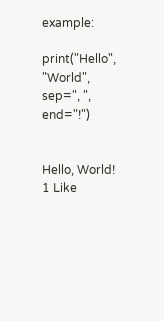example:

print("Hello", "World", sep=", ", end="!")


Hello, World!
1 Like